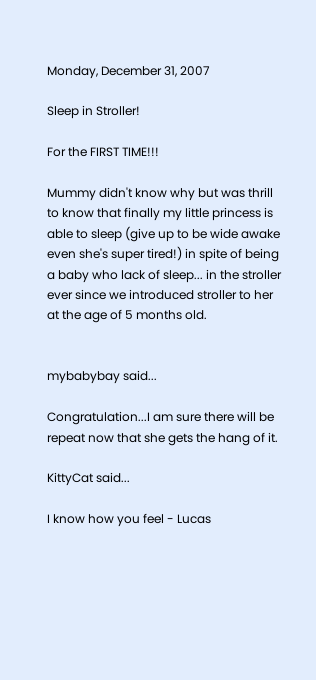Monday, December 31, 2007

Sleep in Stroller!

For the FIRST TIME!!!

Mummy didn't know why but was thrill to know that finally my little princess is able to sleep (give up to be wide awake even she's super tired!) in spite of being a baby who lack of sleep... in the stroller ever since we introduced stroller to her at the age of 5 months old.


mybabybay said...

Congratulation...I am sure there will be repeat now that she gets the hang of it.

KittyCat said...

I know how you feel - Lucas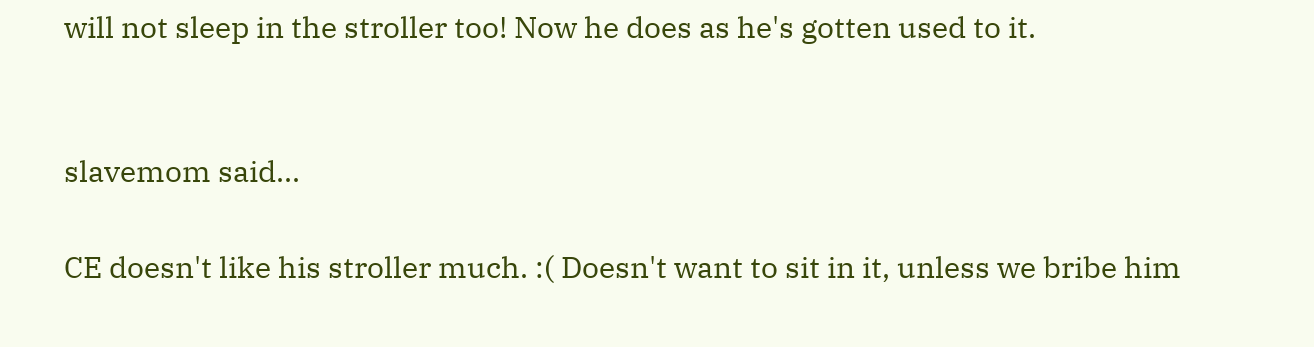will not sleep in the stroller too! Now he does as he's gotten used to it.


slavemom said...

CE doesn't like his stroller much. :( Doesn't want to sit in it, unless we bribe him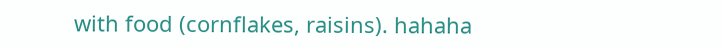with food (cornflakes, raisins). hahaha